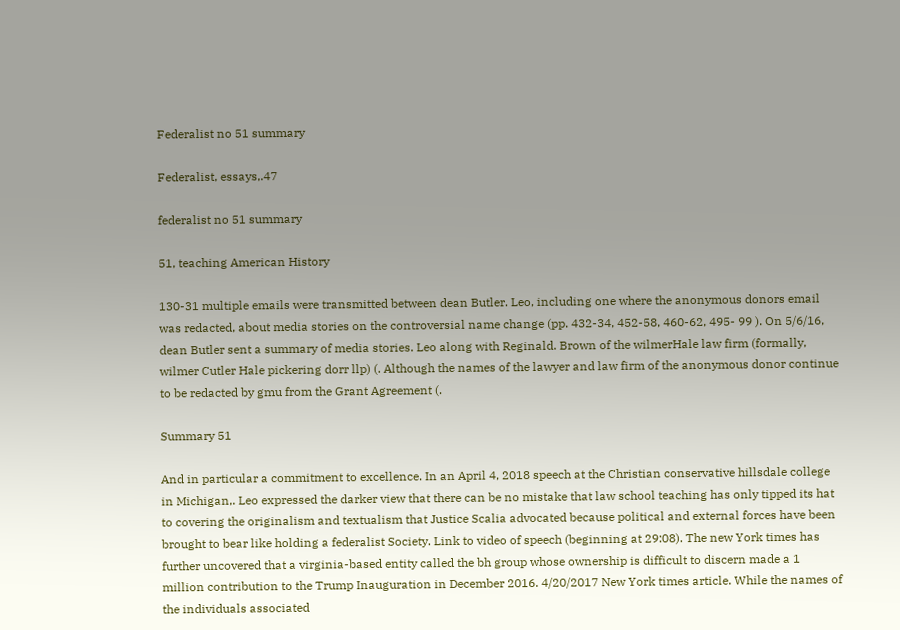Federalist no 51 summary

Federalist, essays,.47

federalist no 51 summary

51, teaching American History

130-31 multiple emails were transmitted between dean Butler. Leo, including one where the anonymous donors email was redacted, about media stories on the controversial name change (pp. 432-34, 452-58, 460-62, 495- 99 ). On 5/6/16, dean Butler sent a summary of media stories. Leo along with Reginald. Brown of the wilmerHale law firm (formally, wilmer Cutler Hale pickering dorr llp) (. Although the names of the lawyer and law firm of the anonymous donor continue to be redacted by gmu from the Grant Agreement (.

Summary 51

And in particular a commitment to excellence. In an April 4, 2018 speech at the Christian conservative hillsdale college in Michigan,. Leo expressed the darker view that there can be no mistake that law school teaching has only tipped its hat to covering the originalism and textualism that Justice Scalia advocated because political and external forces have been brought to bear like holding a federalist Society. Link to video of speech (beginning at 29:08). The new York times has further uncovered that a virginia-based entity called the bh group whose ownership is difficult to discern made a 1 million contribution to the Trump Inauguration in December 2016. 4/20/2017 New York times article. While the names of the individuals associated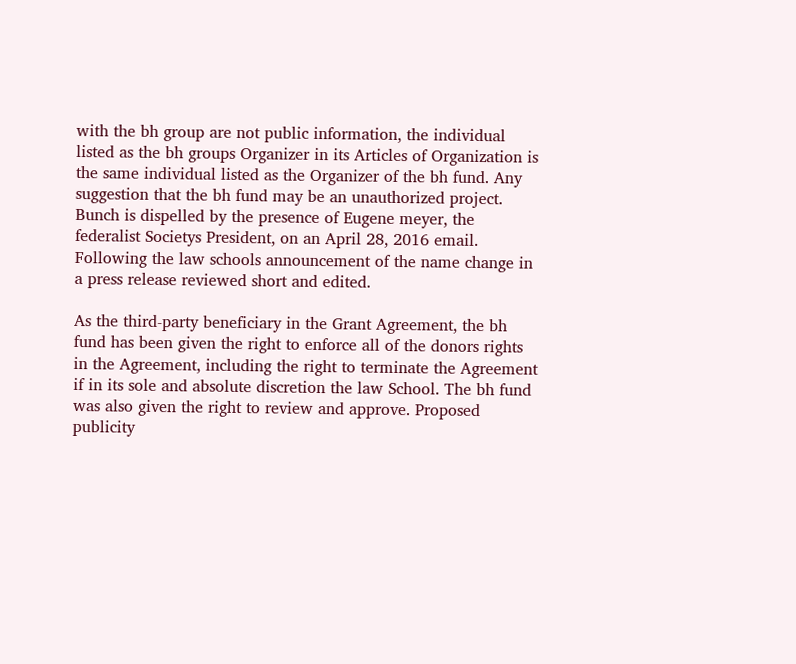with the bh group are not public information, the individual listed as the bh groups Organizer in its Articles of Organization is the same individual listed as the Organizer of the bh fund. Any suggestion that the bh fund may be an unauthorized project. Bunch is dispelled by the presence of Eugene meyer, the federalist Societys President, on an April 28, 2016 email. Following the law schools announcement of the name change in a press release reviewed short and edited.

As the third-party beneficiary in the Grant Agreement, the bh fund has been given the right to enforce all of the donors rights in the Agreement, including the right to terminate the Agreement if in its sole and absolute discretion the law School. The bh fund was also given the right to review and approve. Proposed publicity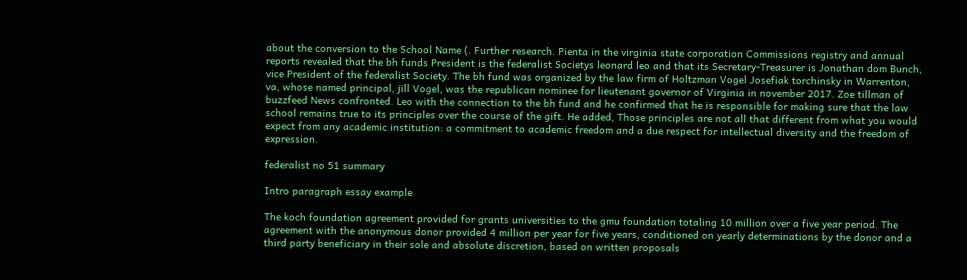about the conversion to the School Name (. Further research. Pienta in the virginia state corporation Commissions registry and annual reports revealed that the bh funds President is the federalist Societys leonard leo and that its Secretary-Treasurer is Jonathan dom Bunch, vice President of the federalist Society. The bh fund was organized by the law firm of Holtzman Vogel Josefiak torchinsky in Warrenton, va, whose named principal, jill Vogel, was the republican nominee for lieutenant governor of Virginia in november 2017. Zoe tillman of buzzfeed News confronted. Leo with the connection to the bh fund and he confirmed that he is responsible for making sure that the law school remains true to its principles over the course of the gift. He added, Those principles are not all that different from what you would expect from any academic institution: a commitment to academic freedom and a due respect for intellectual diversity and the freedom of expression.

federalist no 51 summary

Intro paragraph essay example

The koch foundation agreement provided for grants universities to the gmu foundation totaling 10 million over a five year period. The agreement with the anonymous donor provided 4 million per year for five years, conditioned on yearly determinations by the donor and a third party beneficiary in their sole and absolute discretion, based on written proposals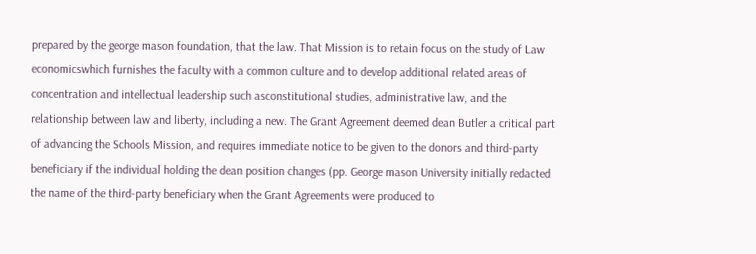prepared by the george mason foundation, that the law. That Mission is to retain focus on the study of Law economicswhich furnishes the faculty with a common culture and to develop additional related areas of concentration and intellectual leadership such asconstitutional studies, administrative law, and the relationship between law and liberty, including a new. The Grant Agreement deemed dean Butler a critical part of advancing the Schools Mission, and requires immediate notice to be given to the donors and third-party beneficiary if the individual holding the dean position changes (pp. George mason University initially redacted the name of the third-party beneficiary when the Grant Agreements were produced to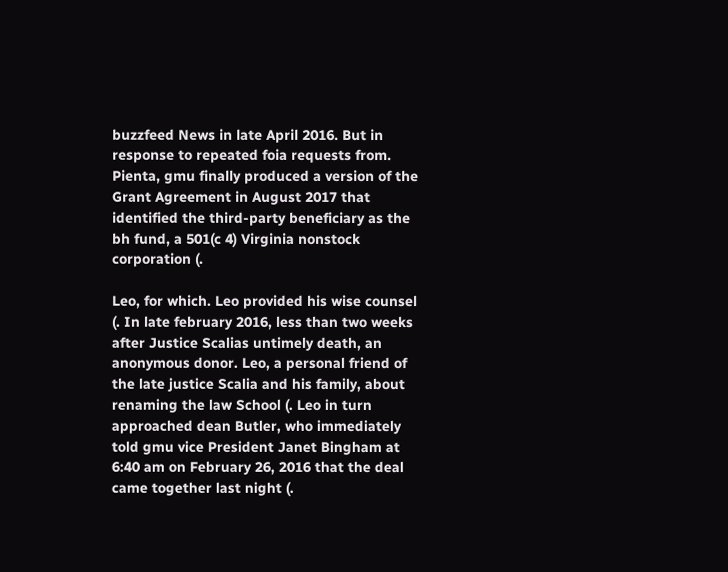buzzfeed News in late April 2016. But in response to repeated foia requests from. Pienta, gmu finally produced a version of the Grant Agreement in August 2017 that identified the third-party beneficiary as the bh fund, a 501(c 4) Virginia nonstock corporation (.

Leo, for which. Leo provided his wise counsel (. In late february 2016, less than two weeks after Justice Scalias untimely death, an anonymous donor. Leo, a personal friend of the late justice Scalia and his family, about renaming the law School (. Leo in turn approached dean Butler, who immediately told gmu vice President Janet Bingham at 6:40 am on February 26, 2016 that the deal came together last night (.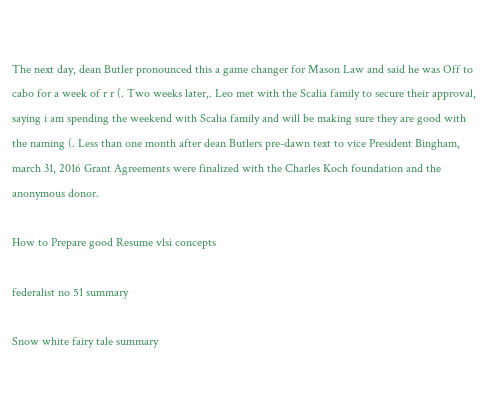The next day, dean Butler pronounced this a game changer for Mason Law and said he was Off to cabo for a week of r r (. Two weeks later,. Leo met with the Scalia family to secure their approval, saying i am spending the weekend with Scalia family and will be making sure they are good with the naming (. Less than one month after dean Butlers pre-dawn text to vice President Bingham, march 31, 2016 Grant Agreements were finalized with the Charles Koch foundation and the anonymous donor.

How to Prepare good Resume vlsi concepts

federalist no 51 summary

Snow white fairy tale summary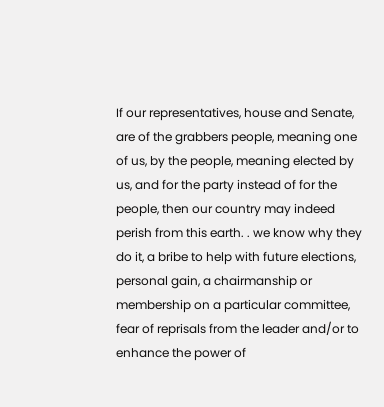If our representatives, house and Senate, are of the grabbers people, meaning one of us, by the people, meaning elected by us, and for the party instead of for the people, then our country may indeed perish from this earth. . we know why they do it, a bribe to help with future elections, personal gain, a chairmanship or membership on a particular committee, fear of reprisals from the leader and/or to enhance the power of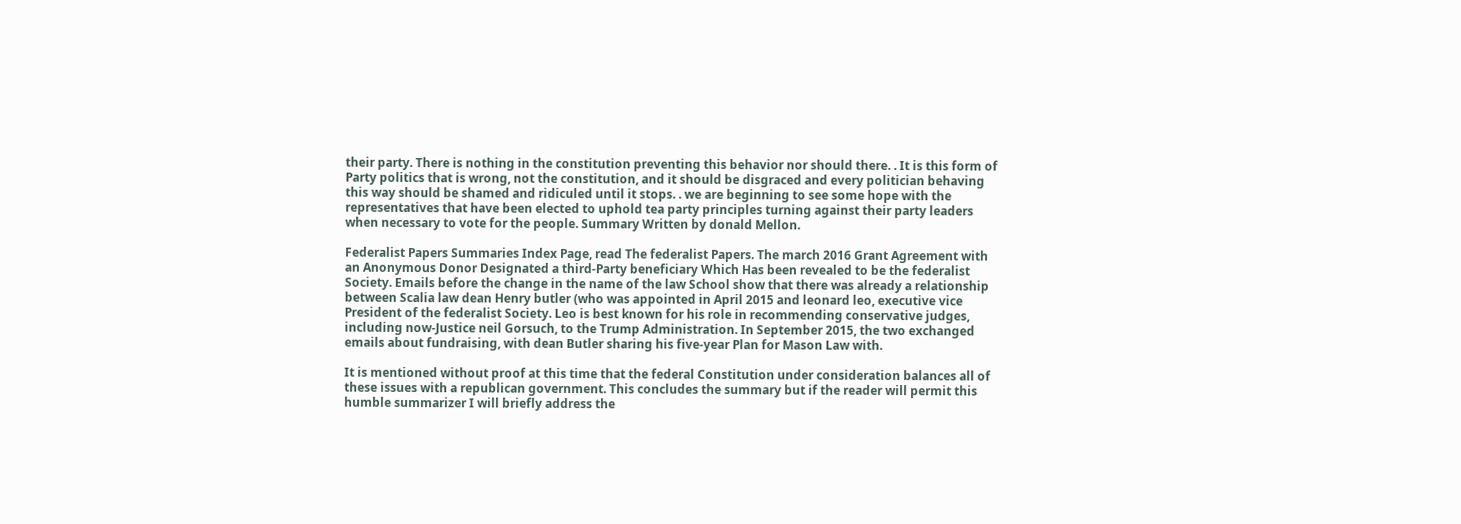their party. There is nothing in the constitution preventing this behavior nor should there. . It is this form of Party politics that is wrong, not the constitution, and it should be disgraced and every politician behaving this way should be shamed and ridiculed until it stops. . we are beginning to see some hope with the representatives that have been elected to uphold tea party principles turning against their party leaders when necessary to vote for the people. Summary Written by donald Mellon.

Federalist Papers Summaries Index Page, read The federalist Papers. The march 2016 Grant Agreement with an Anonymous Donor Designated a third-Party beneficiary Which Has been revealed to be the federalist Society. Emails before the change in the name of the law School show that there was already a relationship between Scalia law dean Henry butler (who was appointed in April 2015 and leonard leo, executive vice President of the federalist Society. Leo is best known for his role in recommending conservative judges, including now-Justice neil Gorsuch, to the Trump Administration. In September 2015, the two exchanged emails about fundraising, with dean Butler sharing his five-year Plan for Mason Law with.

It is mentioned without proof at this time that the federal Constitution under consideration balances all of these issues with a republican government. This concludes the summary but if the reader will permit this humble summarizer I will briefly address the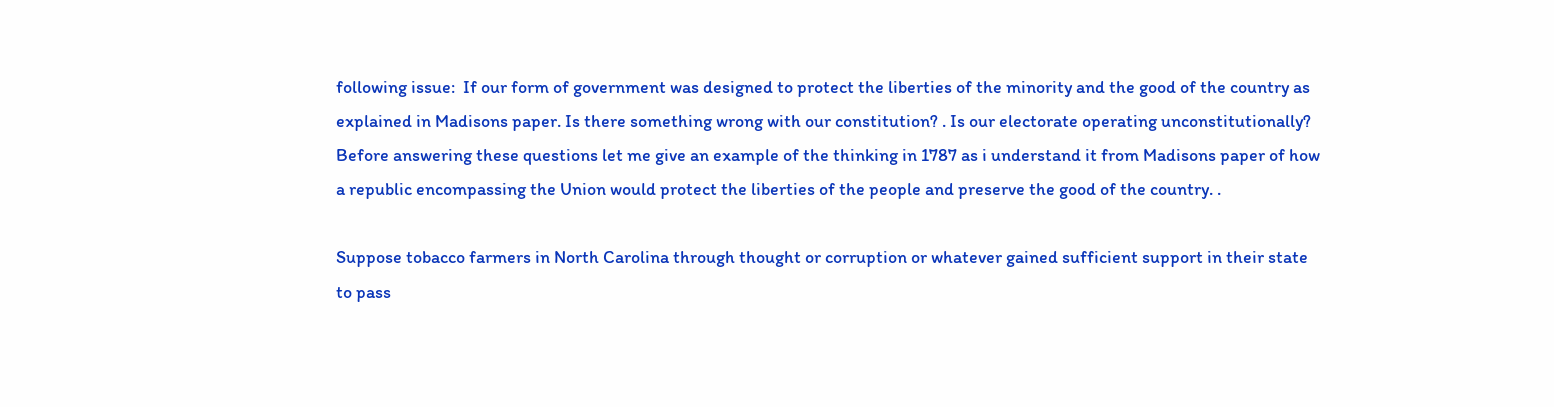following issue:  If our form of government was designed to protect the liberties of the minority and the good of the country as explained in Madisons paper. Is there something wrong with our constitution? . Is our electorate operating unconstitutionally? Before answering these questions let me give an example of the thinking in 1787 as i understand it from Madisons paper of how a republic encompassing the Union would protect the liberties of the people and preserve the good of the country. .

Suppose tobacco farmers in North Carolina through thought or corruption or whatever gained sufficient support in their state to pass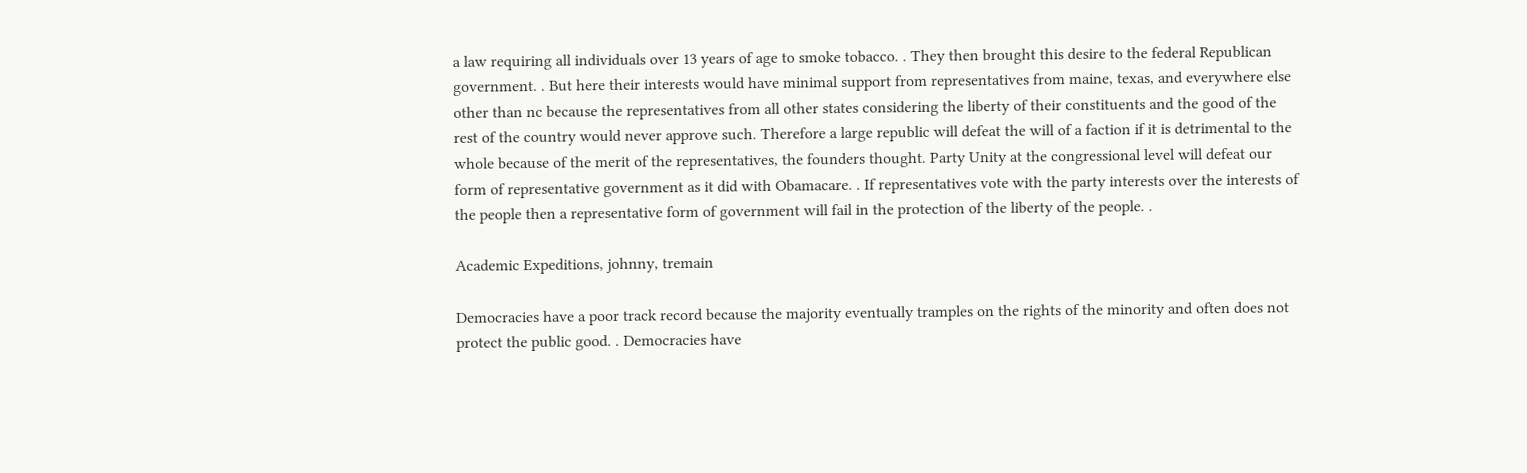a law requiring all individuals over 13 years of age to smoke tobacco. . They then brought this desire to the federal Republican government. . But here their interests would have minimal support from representatives from maine, texas, and everywhere else other than nc because the representatives from all other states considering the liberty of their constituents and the good of the rest of the country would never approve such. Therefore a large republic will defeat the will of a faction if it is detrimental to the whole because of the merit of the representatives, the founders thought. Party Unity at the congressional level will defeat our form of representative government as it did with Obamacare. . If representatives vote with the party interests over the interests of the people then a representative form of government will fail in the protection of the liberty of the people. .

Academic Expeditions, johnny, tremain

Democracies have a poor track record because the majority eventually tramples on the rights of the minority and often does not protect the public good. . Democracies have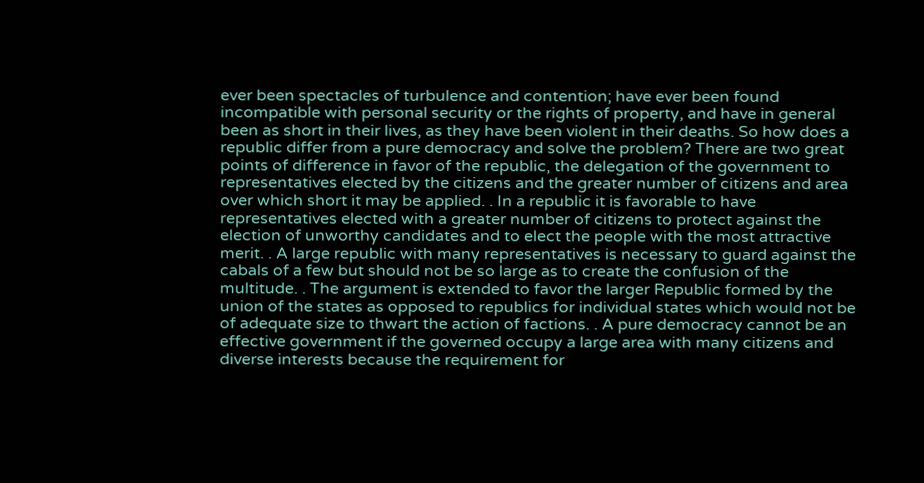ever been spectacles of turbulence and contention; have ever been found incompatible with personal security or the rights of property, and have in general been as short in their lives, as they have been violent in their deaths. So how does a republic differ from a pure democracy and solve the problem? There are two great points of difference in favor of the republic, the delegation of the government to representatives elected by the citizens and the greater number of citizens and area over which short it may be applied. . In a republic it is favorable to have representatives elected with a greater number of citizens to protect against the election of unworthy candidates and to elect the people with the most attractive merit. . A large republic with many representatives is necessary to guard against the cabals of a few but should not be so large as to create the confusion of the multitude. . The argument is extended to favor the larger Republic formed by the union of the states as opposed to republics for individual states which would not be of adequate size to thwart the action of factions. . A pure democracy cannot be an effective government if the governed occupy a large area with many citizens and diverse interests because the requirement for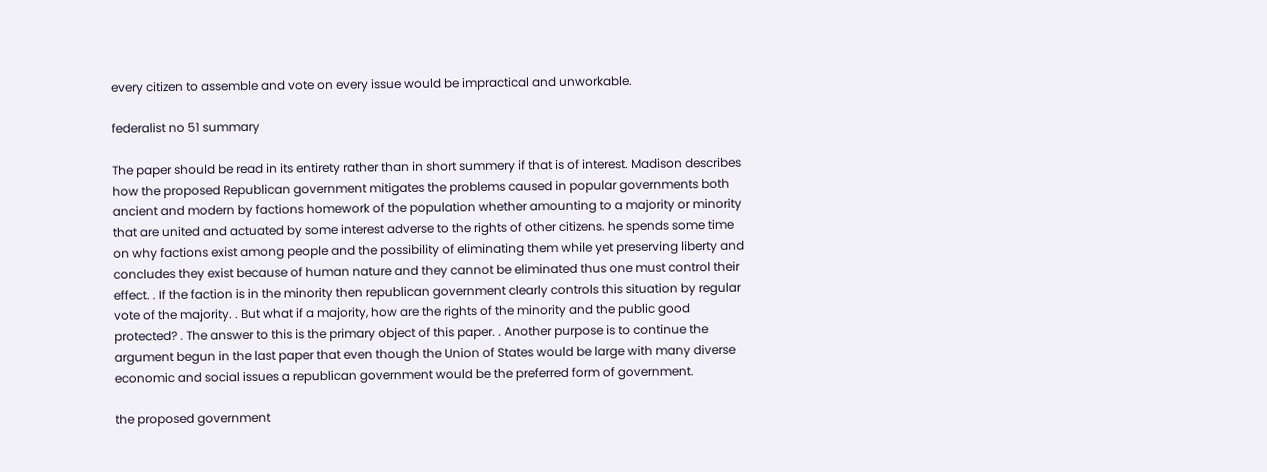every citizen to assemble and vote on every issue would be impractical and unworkable.

federalist no 51 summary

The paper should be read in its entirety rather than in short summery if that is of interest. Madison describes how the proposed Republican government mitigates the problems caused in popular governments both ancient and modern by factions homework of the population whether amounting to a majority or minority that are united and actuated by some interest adverse to the rights of other citizens. he spends some time on why factions exist among people and the possibility of eliminating them while yet preserving liberty and concludes they exist because of human nature and they cannot be eliminated thus one must control their effect. . If the faction is in the minority then republican government clearly controls this situation by regular vote of the majority. . But what if a majority, how are the rights of the minority and the public good protected? . The answer to this is the primary object of this paper. . Another purpose is to continue the argument begun in the last paper that even though the Union of States would be large with many diverse economic and social issues a republican government would be the preferred form of government.

the proposed government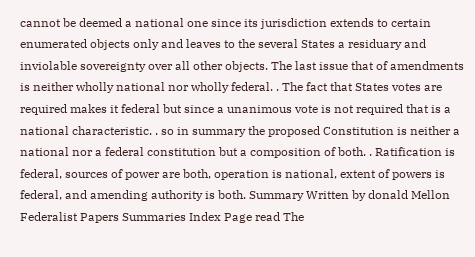cannot be deemed a national one since its jurisdiction extends to certain enumerated objects only and leaves to the several States a residuary and inviolable sovereignty over all other objects. The last issue that of amendments is neither wholly national nor wholly federal. . The fact that States votes are required makes it federal but since a unanimous vote is not required that is a national characteristic. . so in summary the proposed Constitution is neither a national nor a federal constitution but a composition of both. . Ratification is federal, sources of power are both, operation is national, extent of powers is federal, and amending authority is both. Summary Written by donald Mellon Federalist Papers Summaries Index Page read The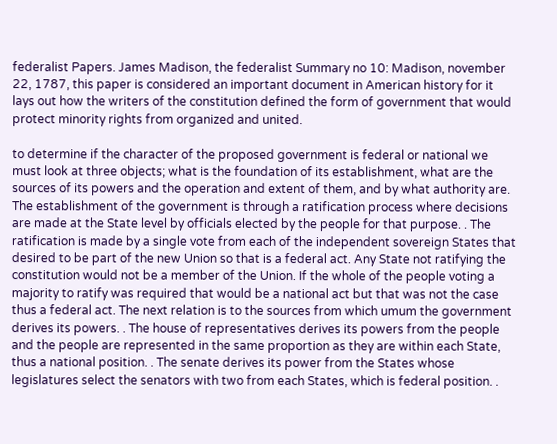federalist Papers. James Madison, the federalist Summary no 10: Madison, november 22, 1787, this paper is considered an important document in American history for it lays out how the writers of the constitution defined the form of government that would protect minority rights from organized and united.

to determine if the character of the proposed government is federal or national we must look at three objects; what is the foundation of its establishment, what are the sources of its powers and the operation and extent of them, and by what authority are. The establishment of the government is through a ratification process where decisions are made at the State level by officials elected by the people for that purpose. . The ratification is made by a single vote from each of the independent sovereign States that desired to be part of the new Union so that is a federal act. Any State not ratifying the constitution would not be a member of the Union. If the whole of the people voting a majority to ratify was required that would be a national act but that was not the case thus a federal act. The next relation is to the sources from which umum the government derives its powers. . The house of representatives derives its powers from the people and the people are represented in the same proportion as they are within each State, thus a national position. . The senate derives its power from the States whose legislatures select the senators with two from each States, which is federal position. .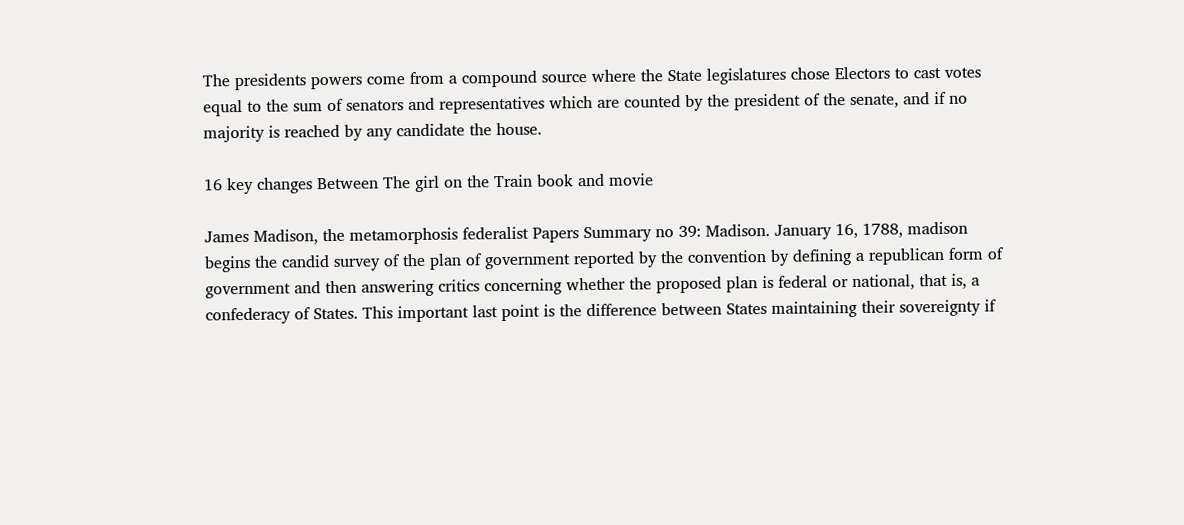The presidents powers come from a compound source where the State legislatures chose Electors to cast votes equal to the sum of senators and representatives which are counted by the president of the senate, and if no majority is reached by any candidate the house.

16 key changes Between The girl on the Train book and movie

James Madison, the metamorphosis federalist Papers Summary no 39: Madison. January 16, 1788, madison begins the candid survey of the plan of government reported by the convention by defining a republican form of government and then answering critics concerning whether the proposed plan is federal or national, that is, a confederacy of States. This important last point is the difference between States maintaining their sovereignty if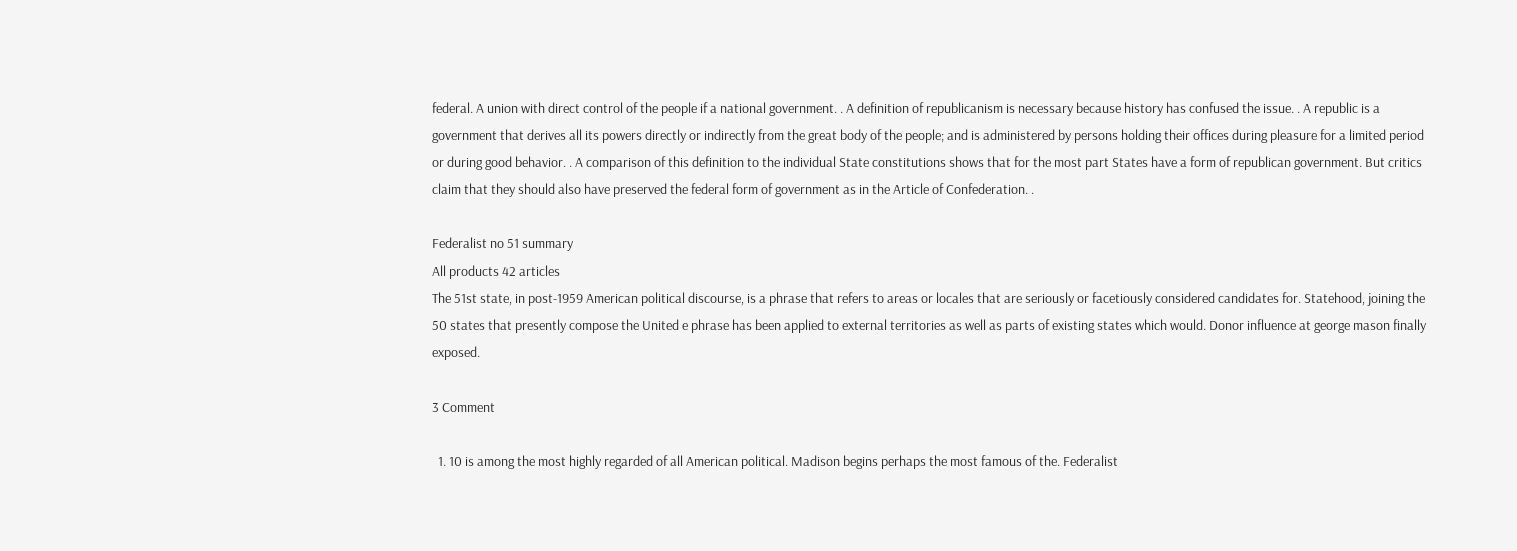federal. A union with direct control of the people if a national government. . A definition of republicanism is necessary because history has confused the issue. . A republic is a government that derives all its powers directly or indirectly from the great body of the people; and is administered by persons holding their offices during pleasure for a limited period or during good behavior. . A comparison of this definition to the individual State constitutions shows that for the most part States have a form of republican government. But critics claim that they should also have preserved the federal form of government as in the Article of Confederation. .

Federalist no 51 summary
All products 42 articles
The 51st state, in post-1959 American political discourse, is a phrase that refers to areas or locales that are seriously or facetiously considered candidates for. Statehood, joining the 50 states that presently compose the United e phrase has been applied to external territories as well as parts of existing states which would. Donor influence at george mason finally exposed.

3 Comment

  1. 10 is among the most highly regarded of all American political. Madison begins perhaps the most famous of the. Federalist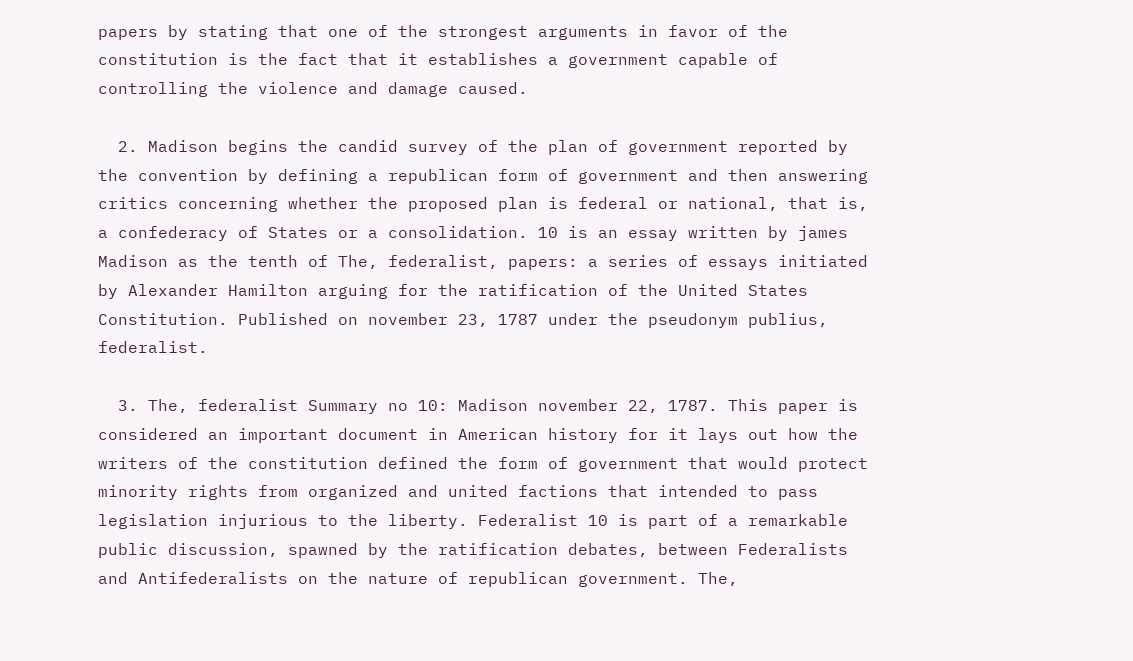papers by stating that one of the strongest arguments in favor of the constitution is the fact that it establishes a government capable of controlling the violence and damage caused.

  2. Madison begins the candid survey of the plan of government reported by the convention by defining a republican form of government and then answering critics concerning whether the proposed plan is federal or national, that is, a confederacy of States or a consolidation. 10 is an essay written by james Madison as the tenth of The, federalist, papers: a series of essays initiated by Alexander Hamilton arguing for the ratification of the United States Constitution. Published on november 23, 1787 under the pseudonym publius, federalist.

  3. The, federalist Summary no 10: Madison november 22, 1787. This paper is considered an important document in American history for it lays out how the writers of the constitution defined the form of government that would protect minority rights from organized and united factions that intended to pass legislation injurious to the liberty. Federalist 10 is part of a remarkable public discussion, spawned by the ratification debates, between Federalists and Antifederalists on the nature of republican government. The,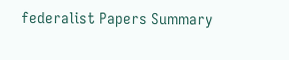federalist Papers Summary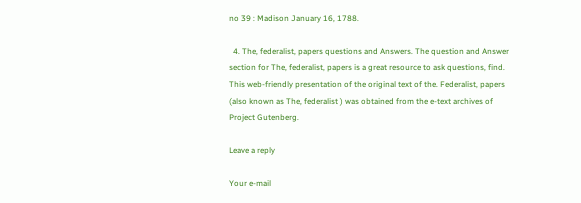no 39 : Madison January 16, 1788.

  4. The, federalist, papers questions and Answers. The question and Answer section for The, federalist, papers is a great resource to ask questions, find. This web-friendly presentation of the original text of the. Federalist, papers (also known as The, federalist ) was obtained from the e-text archives of Project Gutenberg.

Leave a reply

Your e-mail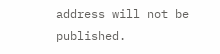address will not be published.